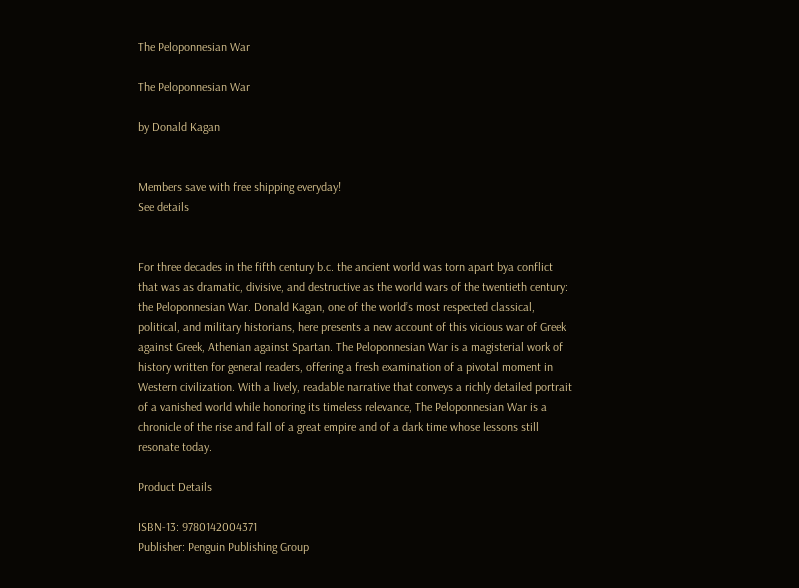The Peloponnesian War

The Peloponnesian War

by Donald Kagan


Members save with free shipping everyday!
See details


For three decades in the fifth century b.c. the ancient world was torn apart bya conflict that was as dramatic, divisive, and destructive as the world wars of the twentieth century: the Peloponnesian War. Donald Kagan, one of the world’s most respected classical, political, and military historians, here presents a new account of this vicious war of Greek against Greek, Athenian against Spartan. The Peloponnesian War is a magisterial work of history written for general readers, offering a fresh examination of a pivotal moment in Western civilization. With a lively, readable narrative that conveys a richly detailed portrait of a vanished world while honoring its timeless relevance, The Peloponnesian War is a chronicle of the rise and fall of a great empire and of a dark time whose lessons still resonate today.

Product Details

ISBN-13: 9780142004371
Publisher: Penguin Publishing Group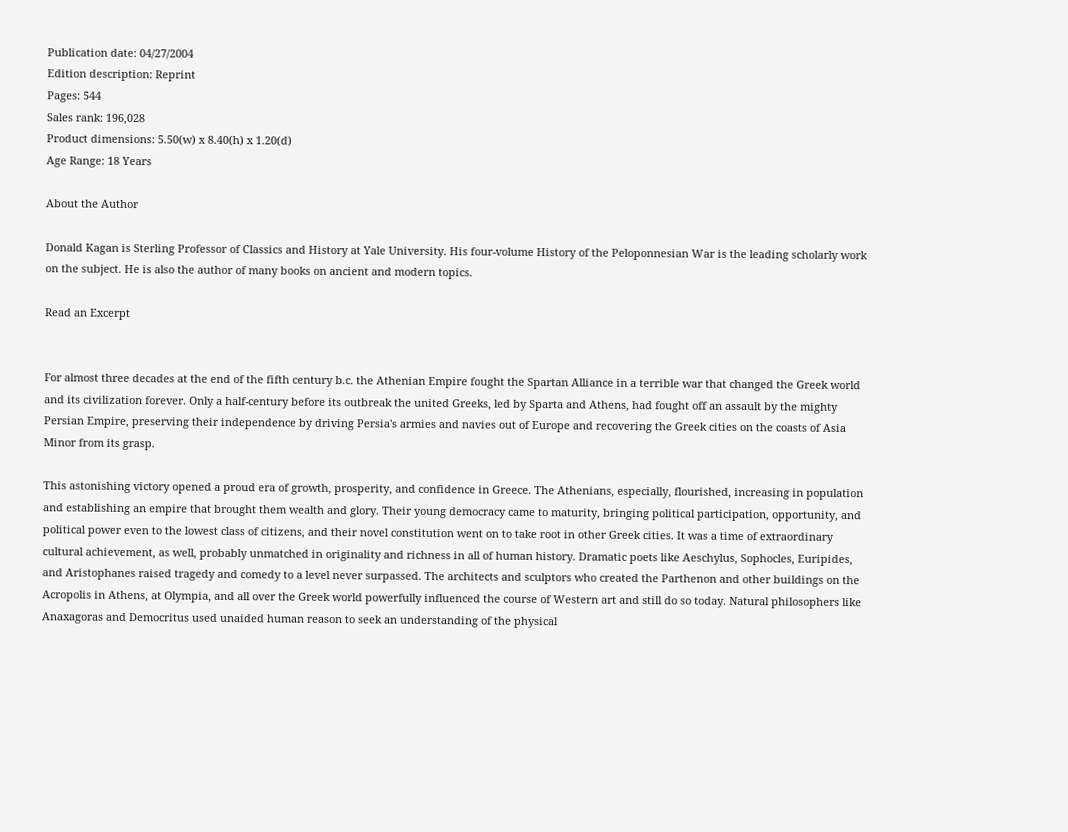Publication date: 04/27/2004
Edition description: Reprint
Pages: 544
Sales rank: 196,028
Product dimensions: 5.50(w) x 8.40(h) x 1.20(d)
Age Range: 18 Years

About the Author

Donald Kagan is Sterling Professor of Classics and History at Yale University. His four-volume History of the Peloponnesian War is the leading scholarly work on the subject. He is also the author of many books on ancient and modern topics.

Read an Excerpt


For almost three decades at the end of the fifth century b.c. the Athenian Empire fought the Spartan Alliance in a terrible war that changed the Greek world and its civilization forever. Only a half-century before its outbreak the united Greeks, led by Sparta and Athens, had fought off an assault by the mighty Persian Empire, preserving their independence by driving Persia's armies and navies out of Europe and recovering the Greek cities on the coasts of Asia Minor from its grasp.

This astonishing victory opened a proud era of growth, prosperity, and confidence in Greece. The Athenians, especially, flourished, increasing in population and establishing an empire that brought them wealth and glory. Their young democracy came to maturity, bringing political participation, opportunity, and political power even to the lowest class of citizens, and their novel constitution went on to take root in other Greek cities. It was a time of extraordinary cultural achievement, as well, probably unmatched in originality and richness in all of human history. Dramatic poets like Aeschylus, Sophocles, Euripides, and Aristophanes raised tragedy and comedy to a level never surpassed. The architects and sculptors who created the Parthenon and other buildings on the Acropolis in Athens, at Olympia, and all over the Greek world powerfully influenced the course of Western art and still do so today. Natural philosophers like Anaxagoras and Democritus used unaided human reason to seek an understanding of the physical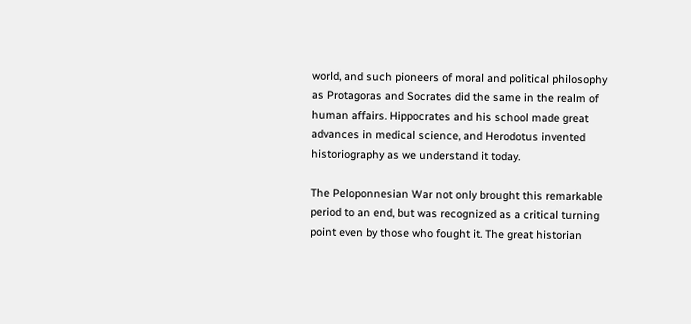world, and such pioneers of moral and political philosophy as Protagoras and Socrates did the same in the realm of human affairs. Hippocrates and his school made great advances in medical science, and Herodotus invented historiography as we understand it today.

The Peloponnesian War not only brought this remarkable period to an end, but was recognized as a critical turning point even by those who fought it. The great historian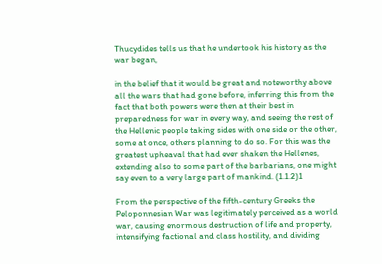Thucydides tells us that he undertook his history as the war began,

in the belief that it would be great and noteworthy above all the wars that had gone before, inferring this from the fact that both powers were then at their best in preparedness for war in every way, and seeing the rest of the Hellenic people taking sides with one side or the other, some at once, others planning to do so. For this was the greatest upheaval that had ever shaken the Hellenes, extending also to some part of the barbarians, one might say even to a very large part of mankind. (1.1.2)1

From the perspective of the fifth-century Greeks the Peloponnesian War was legitimately perceived as a world war, causing enormous destruction of life and property, intensifying factional and class hostility, and dividing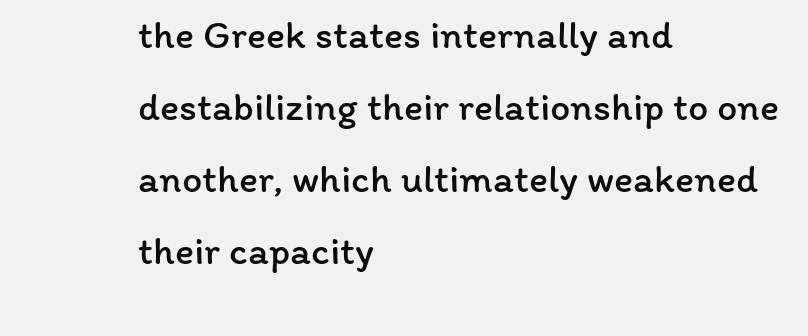the Greek states internally and destabilizing their relationship to one another, which ultimately weakened their capacity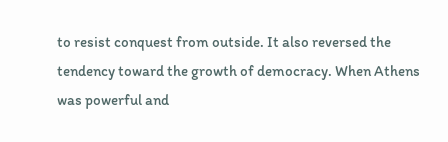to resist conquest from outside. It also reversed the tendency toward the growth of democracy. When Athens was powerful and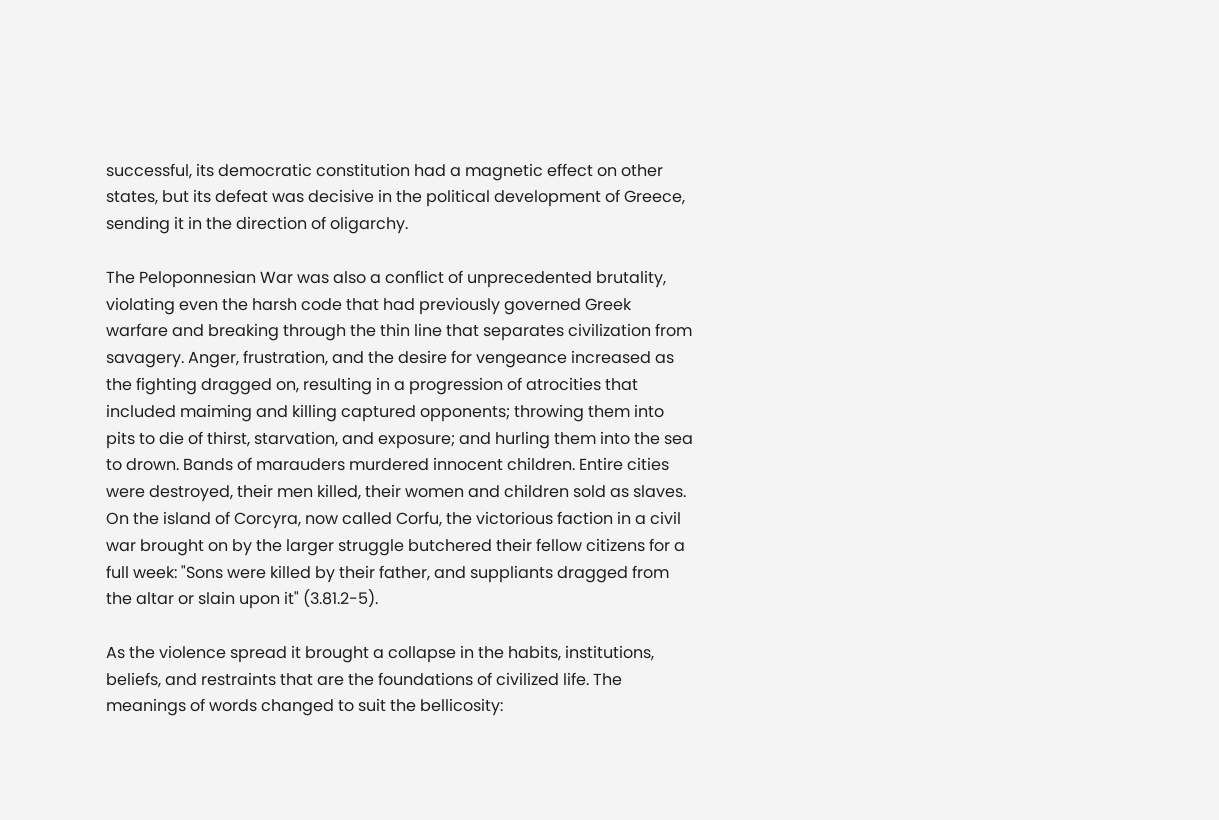successful, its democratic constitution had a magnetic effect on other states, but its defeat was decisive in the political development of Greece, sending it in the direction of oligarchy.

The Peloponnesian War was also a conflict of unprecedented brutality, violating even the harsh code that had previously governed Greek warfare and breaking through the thin line that separates civilization from savagery. Anger, frustration, and the desire for vengeance increased as the fighting dragged on, resulting in a progression of atrocities that included maiming and killing captured opponents; throwing them into pits to die of thirst, starvation, and exposure; and hurling them into the sea to drown. Bands of marauders murdered innocent children. Entire cities were destroyed, their men killed, their women and children sold as slaves. On the island of Corcyra, now called Corfu, the victorious faction in a civil war brought on by the larger struggle butchered their fellow citizens for a full week: "Sons were killed by their father, and suppliants dragged from the altar or slain upon it" (3.81.2-5).

As the violence spread it brought a collapse in the habits, institutions, beliefs, and restraints that are the foundations of civilized life. The meanings of words changed to suit the bellicosity: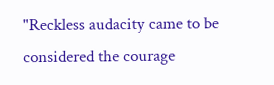"Reckless audacity came to be considered the courage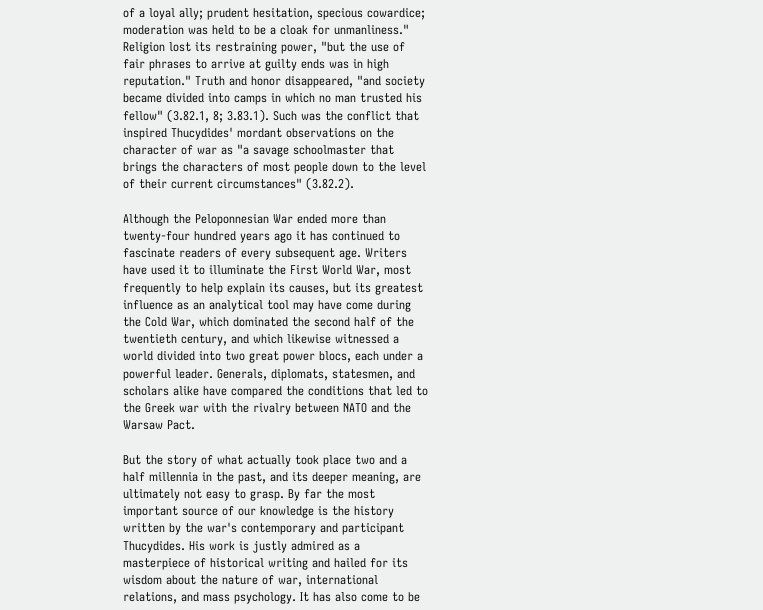of a loyal ally; prudent hesitation, specious cowardice; moderation was held to be a cloak for unmanliness." Religion lost its restraining power, "but the use of fair phrases to arrive at guilty ends was in high reputation." Truth and honor disappeared, "and society became divided into camps in which no man trusted his fellow" (3.82.1, 8; 3.83.1). Such was the conflict that inspired Thucydides' mordant observations on the character of war as "a savage schoolmaster that brings the characters of most people down to the level of their current circumstances" (3.82.2).

Although the Peloponnesian War ended more than twenty-four hundred years ago it has continued to fascinate readers of every subsequent age. Writers have used it to illuminate the First World War, most frequently to help explain its causes, but its greatest influence as an analytical tool may have come during the Cold War, which dominated the second half of the twentieth century, and which likewise witnessed a world divided into two great power blocs, each under a powerful leader. Generals, diplomats, statesmen, and scholars alike have compared the conditions that led to the Greek war with the rivalry between NATO and the Warsaw Pact.

But the story of what actually took place two and a half millennia in the past, and its deeper meaning, are ultimately not easy to grasp. By far the most important source of our knowledge is the history written by the war's contemporary and participant Thucydides. His work is justly admired as a masterpiece of historical writing and hailed for its wisdom about the nature of war, international relations, and mass psychology. It has also come to be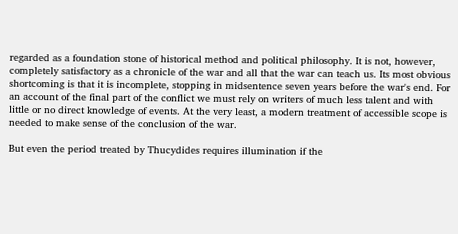regarded as a foundation stone of historical method and political philosophy. It is not, however, completely satisfactory as a chronicle of the war and all that the war can teach us. Its most obvious shortcoming is that it is incomplete, stopping in midsentence seven years before the war's end. For an account of the final part of the conflict we must rely on writers of much less talent and with little or no direct knowledge of events. At the very least, a modern treatment of accessible scope is needed to make sense of the conclusion of the war.

But even the period treated by Thucydides requires illumination if the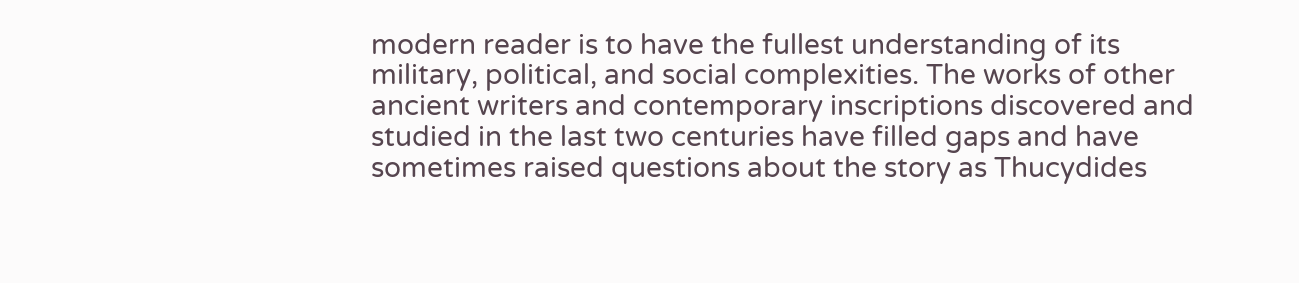modern reader is to have the fullest understanding of its military, political, and social complexities. The works of other ancient writers and contemporary inscriptions discovered and studied in the last two centuries have filled gaps and have sometimes raised questions about the story as Thucydides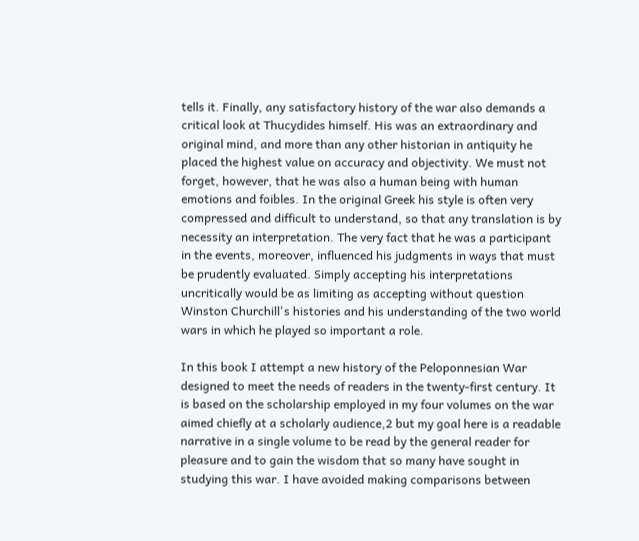tells it. Finally, any satisfactory history of the war also demands a critical look at Thucydides himself. His was an extraordinary and original mind, and more than any other historian in antiquity he placed the highest value on accuracy and objectivity. We must not forget, however, that he was also a human being with human emotions and foibles. In the original Greek his style is often very compressed and difficult to understand, so that any translation is by necessity an interpretation. The very fact that he was a participant in the events, moreover, influenced his judgments in ways that must be prudently evaluated. Simply accepting his interpretations uncritically would be as limiting as accepting without question Winston Churchill's histories and his understanding of the two world wars in which he played so important a role.

In this book I attempt a new history of the Peloponnesian War designed to meet the needs of readers in the twenty-first century. It is based on the scholarship employed in my four volumes on the war aimed chiefly at a scholarly audience,2 but my goal here is a readable narrative in a single volume to be read by the general reader for pleasure and to gain the wisdom that so many have sought in studying this war. I have avoided making comparisons between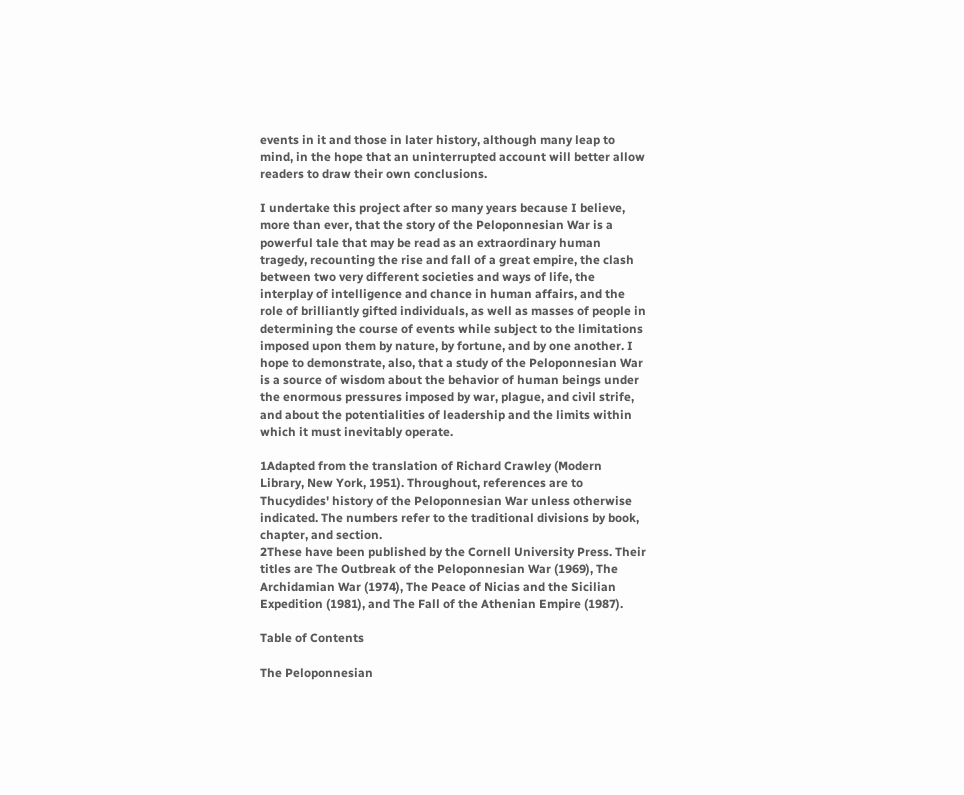events in it and those in later history, although many leap to mind, in the hope that an uninterrupted account will better allow readers to draw their own conclusions.

I undertake this project after so many years because I believe, more than ever, that the story of the Peloponnesian War is a powerful tale that may be read as an extraordinary human tragedy, recounting the rise and fall of a great empire, the clash between two very different societies and ways of life, the interplay of intelligence and chance in human affairs, and the role of brilliantly gifted individuals, as well as masses of people in determining the course of events while subject to the limitations imposed upon them by nature, by fortune, and by one another. I hope to demonstrate, also, that a study of the Peloponnesian War is a source of wisdom about the behavior of human beings under the enormous pressures imposed by war, plague, and civil strife, and about the potentialities of leadership and the limits within which it must inevitably operate.

1Adapted from the translation of Richard Crawley (Modern Library, New York, 1951). Throughout, references are to Thucydides' history of the Peloponnesian War unless otherwise indicated. The numbers refer to the traditional divisions by book, chapter, and section.
2These have been published by the Cornell University Press. Their titles are The Outbreak of the Peloponnesian War (1969), The Archidamian War (1974), The Peace of Nicias and the Sicilian Expedition (1981), and The Fall of the Athenian Empire (1987).

Table of Contents

The Peloponnesian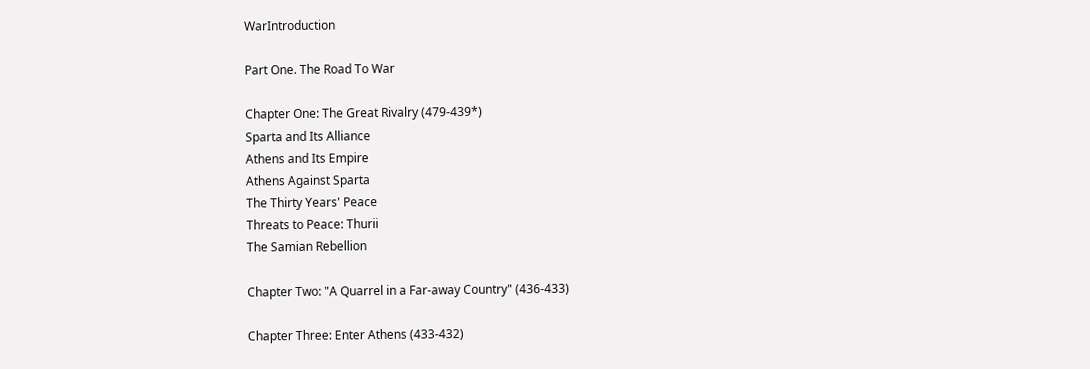WarIntroduction

Part One. The Road To War

Chapter One: The Great Rivalry (479-439*)
Sparta and Its Alliance
Athens and Its Empire
Athens Against Sparta
The Thirty Years' Peace
Threats to Peace: Thurii
The Samian Rebellion

Chapter Two: "A Quarrel in a Far-away Country" (436-433)

Chapter Three: Enter Athens (433-432)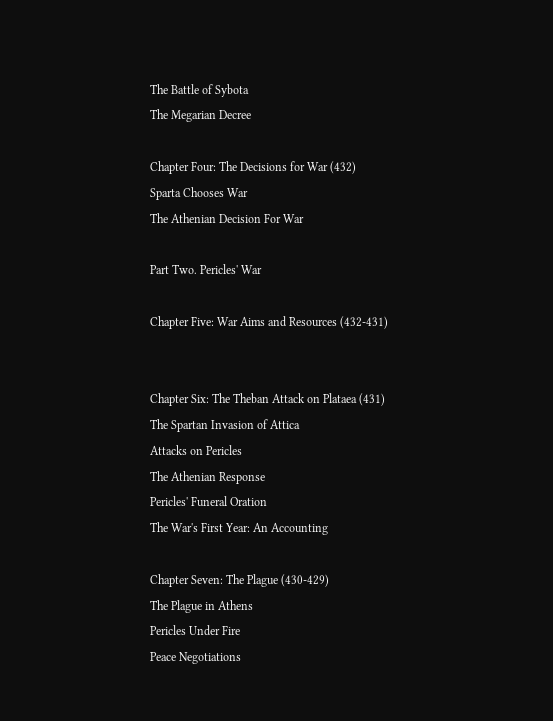The Battle of Sybota
The Megarian Decree

Chapter Four: The Decisions for War (432)
Sparta Chooses War
The Athenian Decision For War

Part Two. Pericles' War

Chapter Five: War Aims and Resources (432-431)


Chapter Six: The Theban Attack on Plataea (431)
The Spartan Invasion of Attica
Attacks on Pericles
The Athenian Response
Pericles' Funeral Oration
The War's First Year: An Accounting

Chapter Seven: The Plague (430-429)
The Plague in Athens
Pericles Under Fire
Peace Negotiations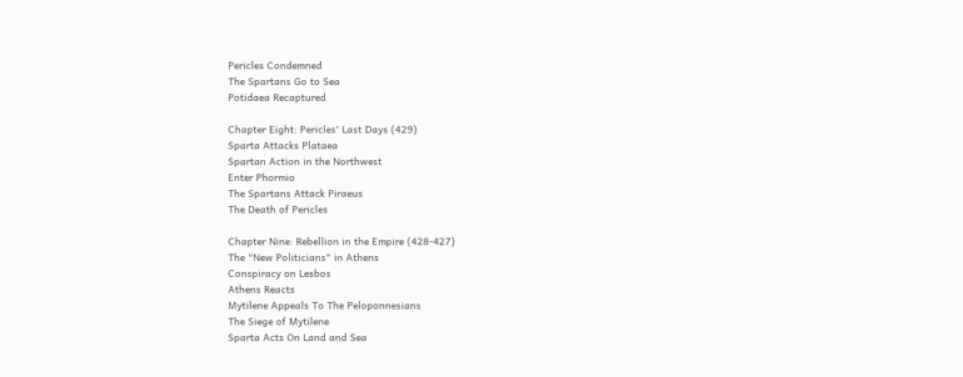Pericles Condemned
The Spartans Go to Sea
Potidaea Recaptured

Chapter Eight: Pericles' Last Days (429)
Sparta Attacks Plataea
Spartan Action in the Northwest
Enter Phormio
The Spartans Attack Piraeus
The Death of Pericles

Chapter Nine: Rebellion in the Empire (428-427)
The "New Politicians" in Athens
Conspiracy on Lesbos
Athens Reacts
Mytilene Appeals To The Peloponnesians
The Siege of Mytilene
Sparta Acts On Land and Sea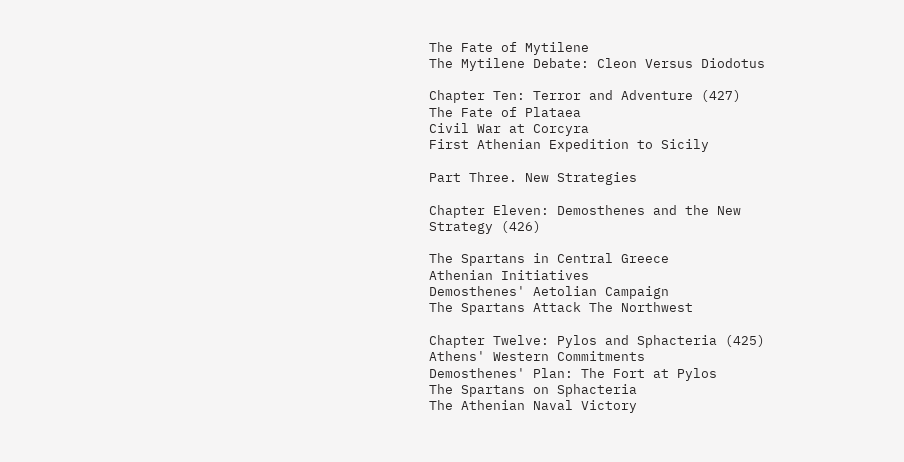The Fate of Mytilene
The Mytilene Debate: Cleon Versus Diodotus

Chapter Ten: Terror and Adventure (427)
The Fate of Plataea
Civil War at Corcyra
First Athenian Expedition to Sicily

Part Three. New Strategies

Chapter Eleven: Demosthenes and the New Strategy (426)

The Spartans in Central Greece
Athenian Initiatives
Demosthenes' Aetolian Campaign
The Spartans Attack The Northwest

Chapter Twelve: Pylos and Sphacteria (425)
Athens' Western Commitments
Demosthenes' Plan: The Fort at Pylos
The Spartans on Sphacteria
The Athenian Naval Victory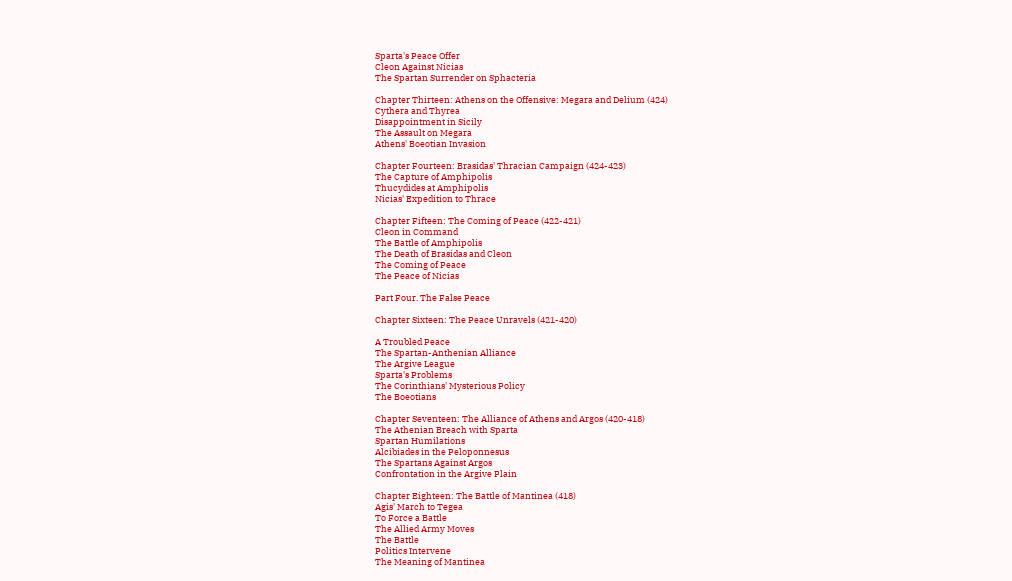Sparta's Peace Offer
Cleon Against Nicias
The Spartan Surrender on Sphacteria

Chapter Thirteen: Athens on the Offensive: Megara and Delium (424)
Cythera and Thyrea
Disappointment in Sicily
The Assault on Megara
Athens' Boeotian Invasion

Chapter Fourteen: Brasidas' Thracian Campaign (424-423)
The Capture of Amphipolis
Thucydides at Amphipolis
Nicias' Expedition to Thrace

Chapter Fifteen: The Coming of Peace (422-421)
Cleon in Command
The Battle of Amphipolis
The Death of Brasidas and Cleon
The Coming of Peace
The Peace of Nicias

Part Four. The False Peace

Chapter Sixteen: The Peace Unravels (421-420)

A Troubled Peace
The Spartan-Anthenian Alliance
The Argive League
Sparta's Problems
The Corinthians' Mysterious Policy
The Boeotians

Chapter Seventeen: The Alliance of Athens and Argos (420-418)
The Athenian Breach with Sparta
Spartan Humilations
Alcibiades in the Peloponnesus
The Spartans Against Argos
Confrontation in the Argive Plain

Chapter Eighteen: The Battle of Mantinea (418)
Agis' March to Tegea
To Force a Battle
The Allied Army Moves
The Battle
Politics Intervene
The Meaning of Mantinea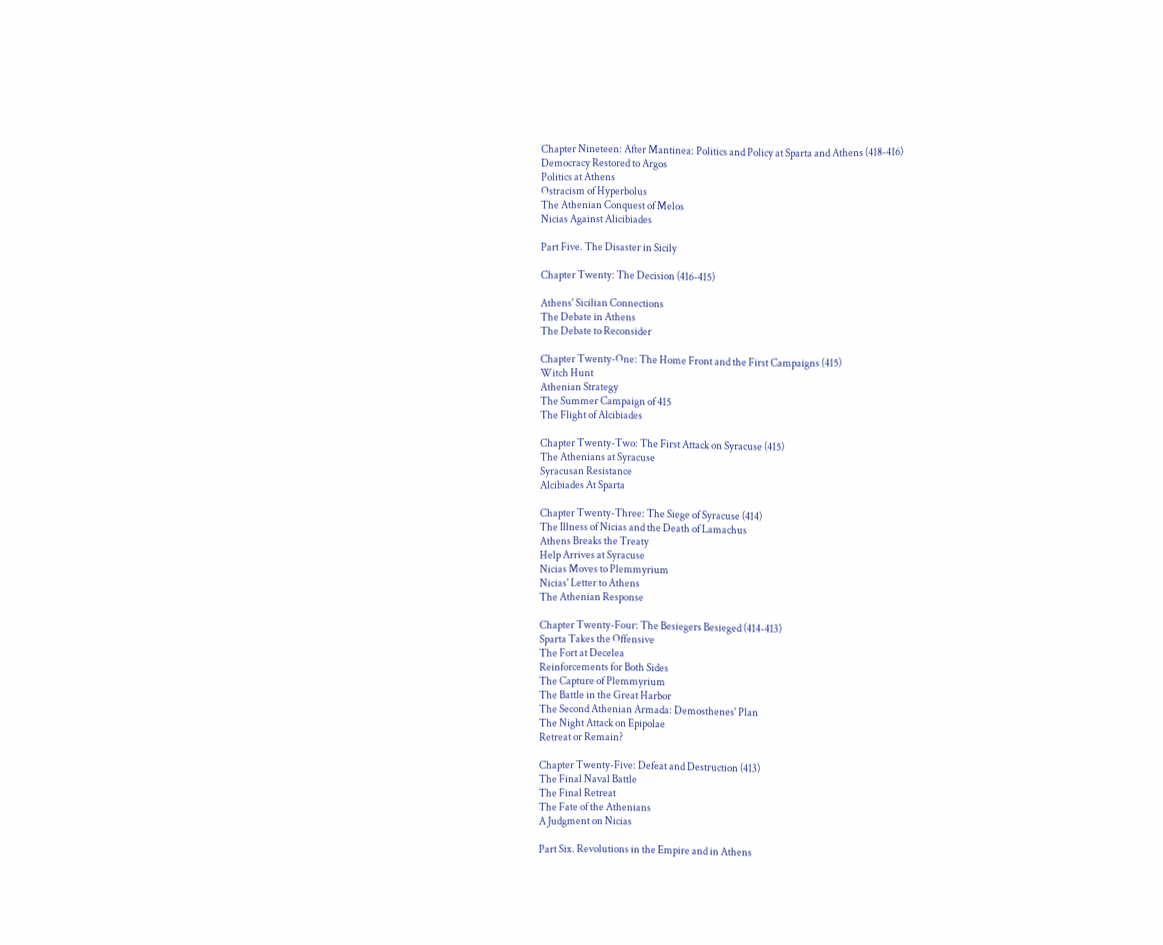Chapter Nineteen: After Mantinea: Politics and Policy at Sparta and Athens (418-416)
Democracy Restored to Argos
Politics at Athens
Ostracism of Hyperbolus
The Athenian Conquest of Melos
Nicias Against Alicibiades

Part Five. The Disaster in Sicily

Chapter Twenty: The Decision (416-415)

Athens' Sicilian Connections
The Debate in Athens
The Debate to Reconsider

Chapter Twenty-One: The Home Front and the First Campaigns (415)
Witch Hunt
Athenian Strategy
The Summer Campaign of 415
The Flight of Alcibiades

Chapter Twenty-Two: The First Attack on Syracuse (415)
The Athenians at Syracuse
Syracusan Resistance
Alcibiades At Sparta

Chapter Twenty-Three: The Siege of Syracuse (414)
The Illness of Nicias and the Death of Lamachus
Athens Breaks the Treaty
Help Arrives at Syracuse
Nicias Moves to Plemmyrium
Nicias' Letter to Athens
The Athenian Response

Chapter Twenty-Four: The Besiegers Besieged (414-413)
Sparta Takes the Offensive
The Fort at Decelea
Reinforcements for Both Sides
The Capture of Plemmyrium
The Battle in the Great Harbor
The Second Athenian Armada: Demosthenes' Plan
The Night Attack on Epipolae
Retreat or Remain?

Chapter Twenty-Five: Defeat and Destruction (413)
The Final Naval Battle
The Final Retreat
The Fate of the Athenians
A Judgment on Nicias

Part Six. Revolutions in the Empire and in Athens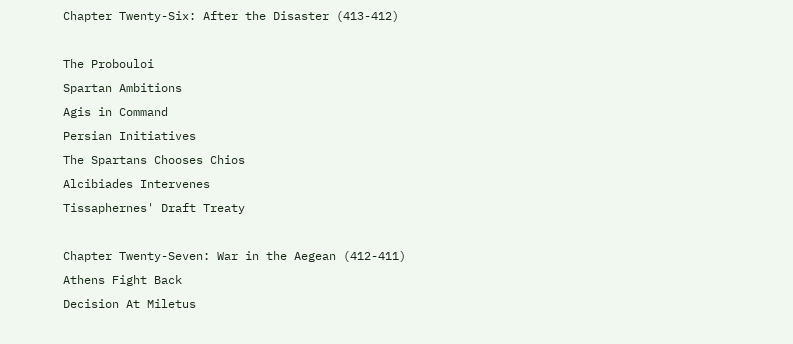Chapter Twenty-Six: After the Disaster (413-412)

The Probouloi
Spartan Ambitions
Agis in Command
Persian Initiatives
The Spartans Chooses Chios
Alcibiades Intervenes
Tissaphernes' Draft Treaty

Chapter Twenty-Seven: War in the Aegean (412-411)
Athens Fight Back
Decision At Miletus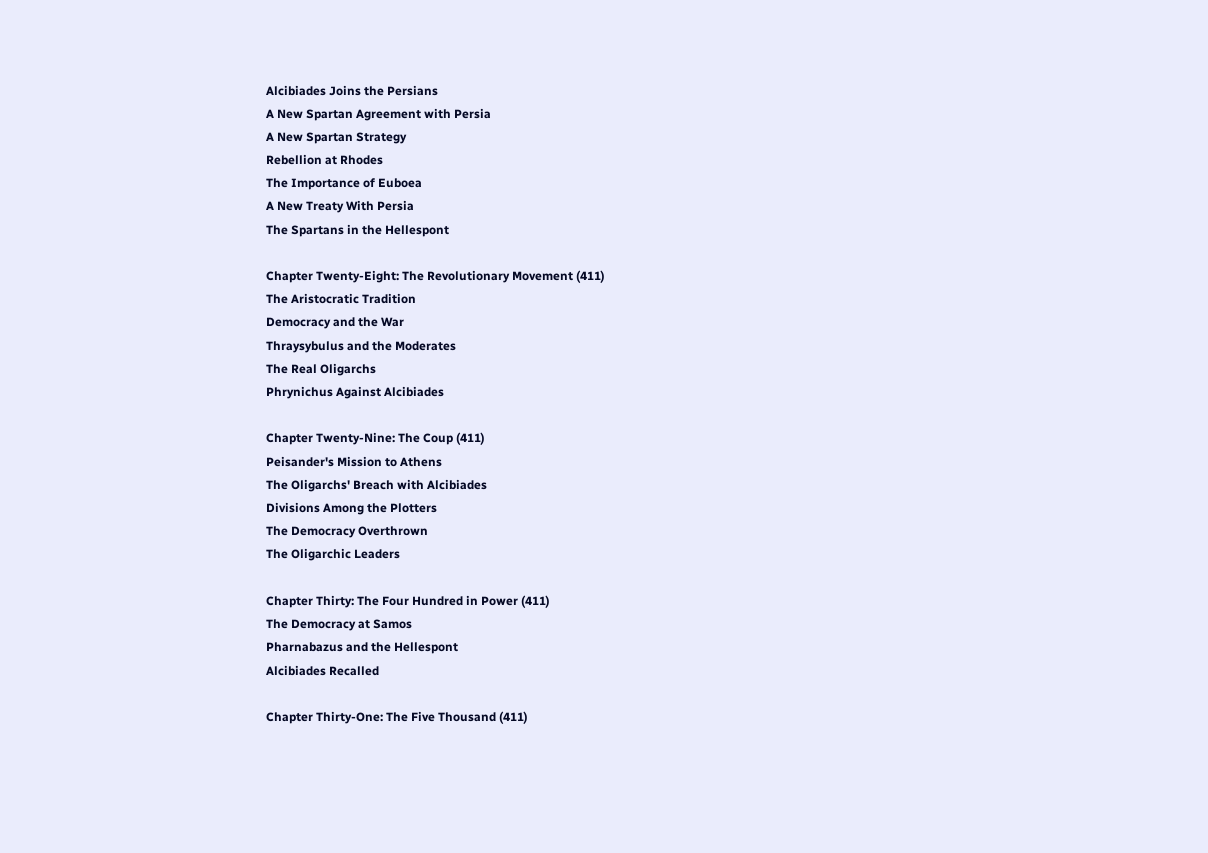Alcibiades Joins the Persians
A New Spartan Agreement with Persia
A New Spartan Strategy
Rebellion at Rhodes
The Importance of Euboea
A New Treaty With Persia
The Spartans in the Hellespont

Chapter Twenty-Eight: The Revolutionary Movement (411)
The Aristocratic Tradition
Democracy and the War
Thraysybulus and the Moderates
The Real Oligarchs
Phrynichus Against Alcibiades

Chapter Twenty-Nine: The Coup (411)
Peisander's Mission to Athens
The Oligarchs' Breach with Alcibiades
Divisions Among the Plotters
The Democracy Overthrown
The Oligarchic Leaders

Chapter Thirty: The Four Hundred in Power (411)
The Democracy at Samos
Pharnabazus and the Hellespont
Alcibiades Recalled

Chapter Thirty-One: The Five Thousand (411)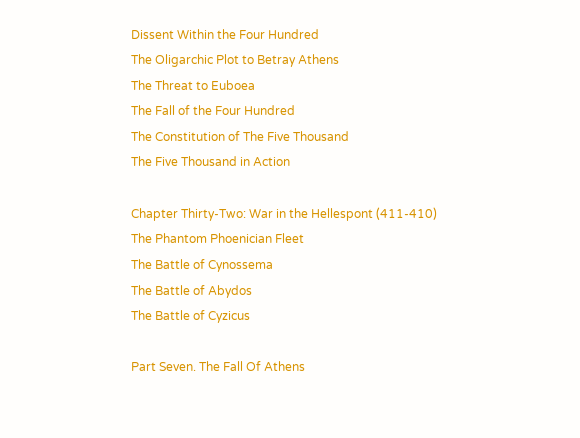Dissent Within the Four Hundred
The Oligarchic Plot to Betray Athens
The Threat to Euboea
The Fall of the Four Hundred
The Constitution of The Five Thousand
The Five Thousand in Action

Chapter Thirty-Two: War in the Hellespont (411-410)
The Phantom Phoenician Fleet
The Battle of Cynossema
The Battle of Abydos
The Battle of Cyzicus

Part Seven. The Fall Of Athens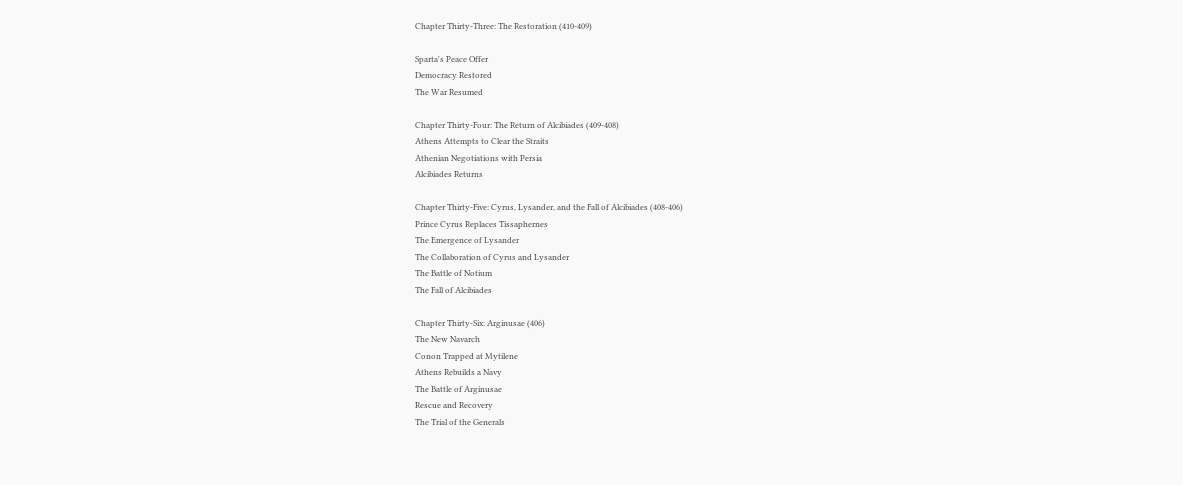Chapter Thirty-Three: The Restoration (410-409)

Sparta's Peace Offer
Democracy Restored
The War Resumed

Chapter Thirty-Four: The Return of Alcibiades (409-408)
Athens Attempts to Clear the Straits
Athenian Negotiations with Persia
Alcibiades Returns

Chapter Thirty-Five: Cyrus, Lysander, and the Fall of Alcibiades (408-406)
Prince Cyrus Replaces Tissaphernes
The Emergence of Lysander
The Collaboration of Cyrus and Lysander
The Battle of Notium
The Fall of Alcibiades

Chapter Thirty-Six: Arginusae (406)
The New Navarch
Conon Trapped at Mytilene
Athens Rebuilds a Navy
The Battle of Arginusae
Rescue and Recovery
The Trial of the Generals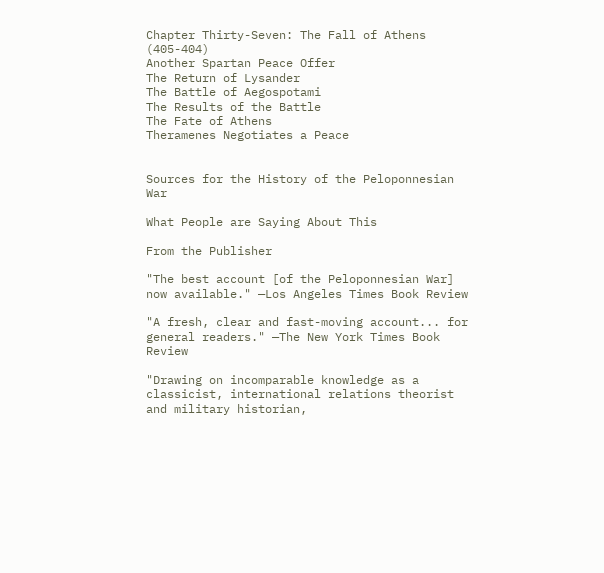Chapter Thirty-Seven: The Fall of Athens (405-404)
Another Spartan Peace Offer
The Return of Lysander
The Battle of Aegospotami
The Results of the Battle
The Fate of Athens
Theramenes Negotiates a Peace


Sources for the History of the Peloponnesian War

What People are Saying About This

From the Publisher

"The best account [of the Peloponnesian War] now available." —Los Angeles Times Book Review

"A fresh, clear and fast-moving account... for general readers." —The New York Times Book Review

"Drawing on incomparable knowledge as a classicist, international relations theorist and military historian,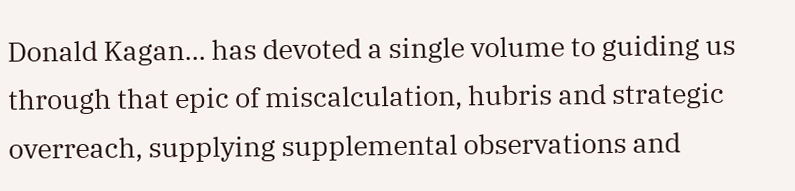Donald Kagan... has devoted a single volume to guiding us through that epic of miscalculation, hubris and strategic overreach, supplying supplemental observations and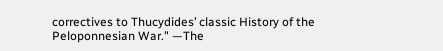correctives to Thucydides’ classic History of the Peloponnesian War." —The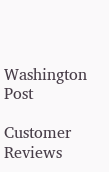Washington Post

Customer Reviews